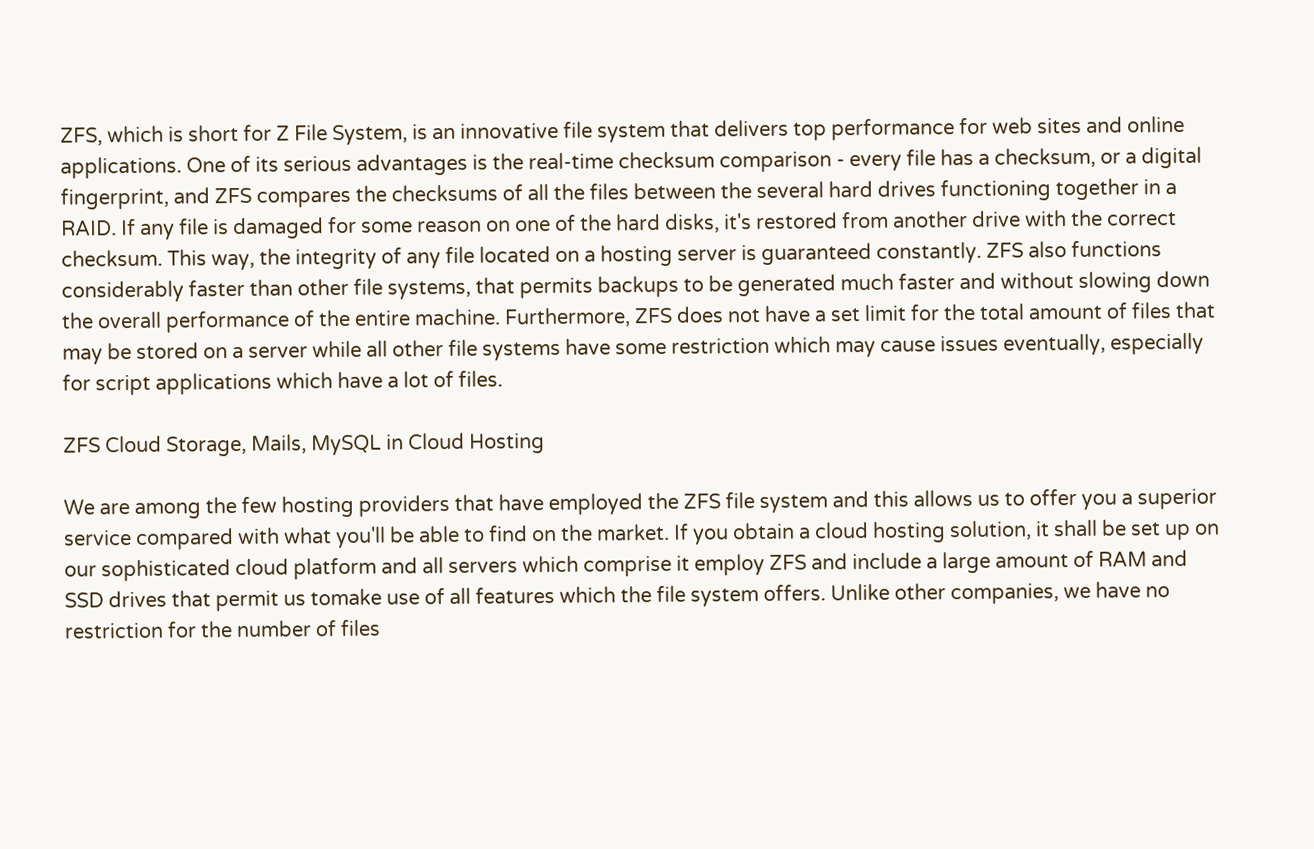ZFS, which is short for Z File System, is an innovative file system that delivers top performance for web sites and online applications. One of its serious advantages is the real-time checksum comparison - every file has a checksum, or a digital fingerprint, and ZFS compares the checksums of all the files between the several hard drives functioning together in a RAID. If any file is damaged for some reason on one of the hard disks, it's restored from another drive with the correct checksum. This way, the integrity of any file located on a hosting server is guaranteed constantly. ZFS also functions considerably faster than other file systems, that permits backups to be generated much faster and without slowing down the overall performance of the entire machine. Furthermore, ZFS does not have a set limit for the total amount of files that may be stored on a server while all other file systems have some restriction which may cause issues eventually, especially for script applications which have a lot of files.

ZFS Cloud Storage, Mails, MySQL in Cloud Hosting

We are among the few hosting providers that have employed the ZFS file system and this allows us to offer you a superior service compared with what you'll be able to find on the market. If you obtain a cloud hosting solution, it shall be set up on our sophisticated cloud platform and all servers which comprise it employ ZFS and include a large amount of RAM and SSD drives that permit us tomake use of all features which the file system offers. Unlike other companies, we have no restriction for the number of files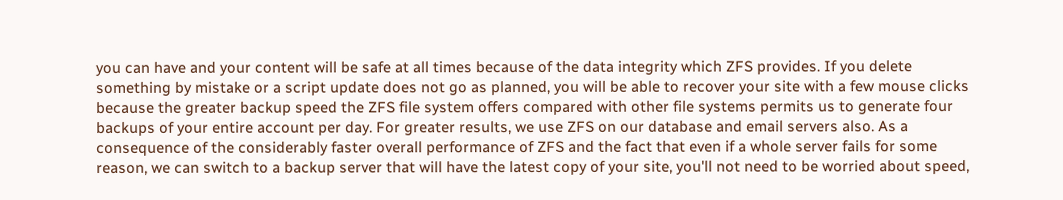you can have and your content will be safe at all times because of the data integrity which ZFS provides. If you delete something by mistake or a script update does not go as planned, you will be able to recover your site with a few mouse clicks because the greater backup speed the ZFS file system offers compared with other file systems permits us to generate four backups of your entire account per day. For greater results, we use ZFS on our database and email servers also. As a consequence of the considerably faster overall performance of ZFS and the fact that even if a whole server fails for some reason, we can switch to a backup server that will have the latest copy of your site, you'll not need to be worried about speed,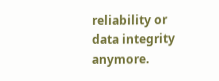reliability or data integrity anymore.